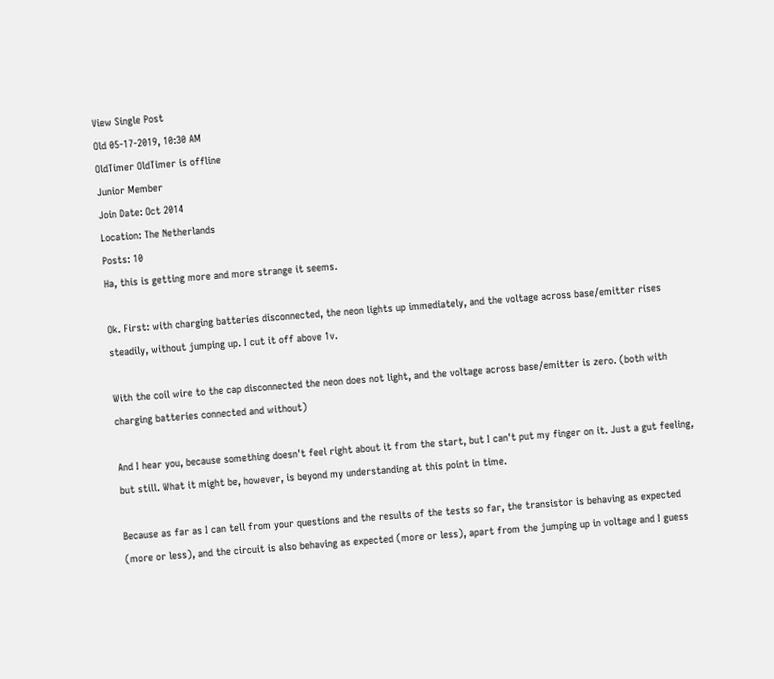View Single Post
Old 05-17-2019, 10:30 AM
OldTimer OldTimer is offline
Junior Member
Join Date: Oct 2014
Location: The Netherlands
Posts: 10
Ha, this is getting more and more strange it seems.

Ok. First: with charging batteries disconnected, the neon lights up immediately, and the voltage across base/emitter rises steadily, without jumping up. I cut it off above 1v.

With the coil wire to the cap disconnected the neon does not light, and the voltage across base/emitter is zero. (both with charging batteries connected and without)

And I hear you, because something doesn't feel right about it from the start, but I can't put my finger on it. Just a gut feeling, but still. What it might be, however, is beyond my understanding at this point in time.

Because as far as I can tell from your questions and the results of the tests so far, the transistor is behaving as expected (more or less), and the circuit is also behaving as expected (more or less), apart from the jumping up in voltage and I guess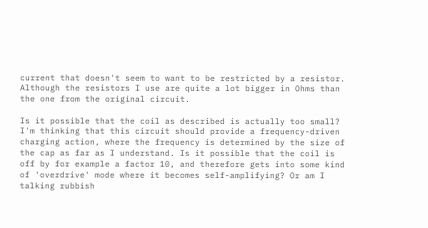current that doesn't seem to want to be restricted by a resistor. Although the resistors I use are quite a lot bigger in Ohms than the one from the original circuit.

Is it possible that the coil as described is actually too small? I'm thinking that this circuit should provide a frequency-driven charging action, where the frequency is determined by the size of the cap as far as I understand. Is it possible that the coil is off by for example a factor 10, and therefore gets into some kind of 'overdrive' mode where it becomes self-amplifying? Or am I talking rubbish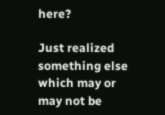here?

Just realized something else which may or may not be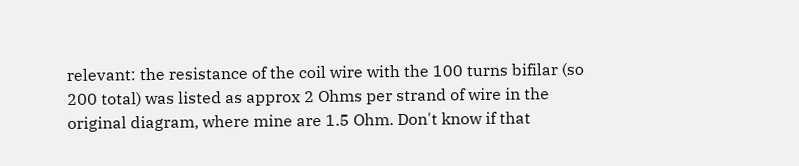relevant: the resistance of the coil wire with the 100 turns bifilar (so 200 total) was listed as approx 2 Ohms per strand of wire in the original diagram, where mine are 1.5 Ohm. Don't know if that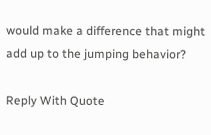would make a difference that might add up to the jumping behavior?

Reply With Quote